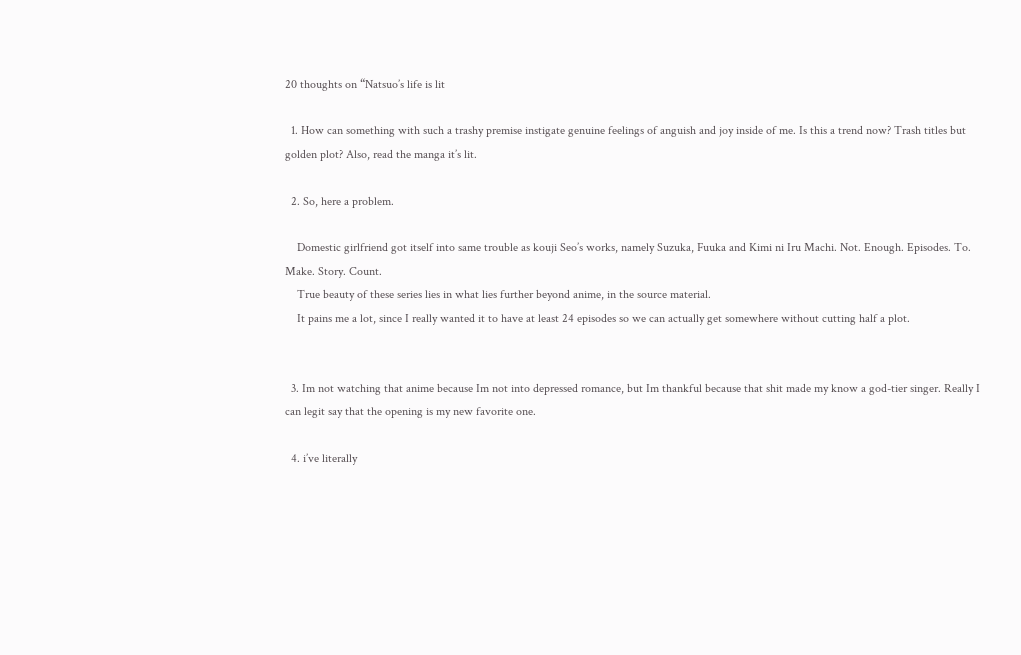20 thoughts on “Natsuo’s life is lit

  1. How can something with such a trashy premise instigate genuine feelings of anguish and joy inside of me. Is this a trend now? Trash titles but golden plot? Also, read the manga it’s lit.

  2. So, here a problem.

    Domestic girlfriend got itself into same trouble as kouji Seo’s works, namely Suzuka, Fuuka and Kimi ni Iru Machi. Not. Enough. Episodes. To. Make. Story. Count.
    True beauty of these series lies in what lies further beyond anime, in the source material.
    It pains me a lot, since I really wanted it to have at least 24 episodes so we can actually get somewhere without cutting half a plot.


  3. Im not watching that anime because Im not into depressed romance, but Im thankful because that shit made my know a god-tier singer. Really I can legit say that the opening is my new favorite one.

  4. i’ve literally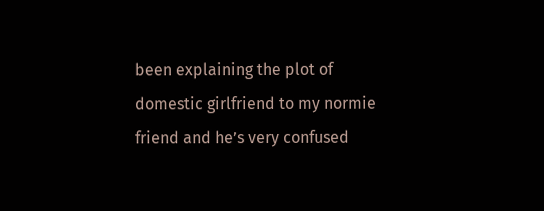been explaining the plot of domestic girlfriend to my normie friend and he’s very confused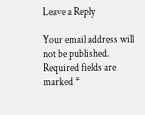Leave a Reply

Your email address will not be published. Required fields are marked *